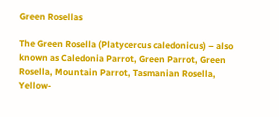Green Rosellas

The Green Rosella (Platycercus caledonicus) – also known as Caledonia Parrot, Green Parrot, Green Rosella, Mountain Parrot, Tasmanian Rosella, Yellow-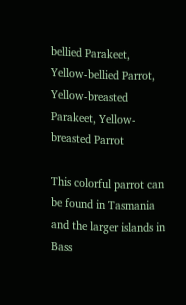bellied Parakeet, Yellow-bellied Parrot, Yellow-breasted Parakeet, Yellow-breasted Parrot

This colorful parrot can be found in Tasmania and the larger islands in Bass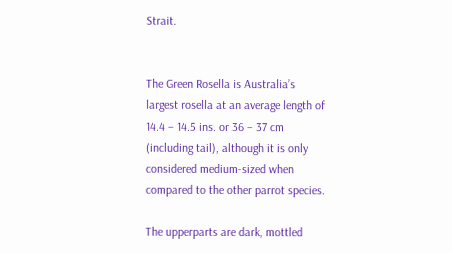Strait.


The Green Rosella is Australia’s largest rosella at an average length of 14.4 – 14.5 ins. or 36 – 37 cm (including tail), although it is only considered medium-sized when compared to the other parrot species.

The upperparts are dark, mottled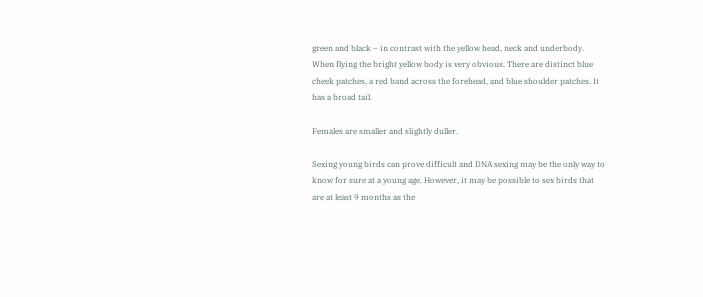green and black – in contrast with the yellow head, neck and underbody. When flying the bright yellow body is very obvious. There are distinct blue cheek patches, a red band across the forehead, and blue shoulder patches. It has a broad tail.

Females are smaller and slightly duller.

Sexing young birds can prove difficult and DNA sexing may be the only way to know for sure at a young age. However, it may be possible to sex birds that are at least 9 months as the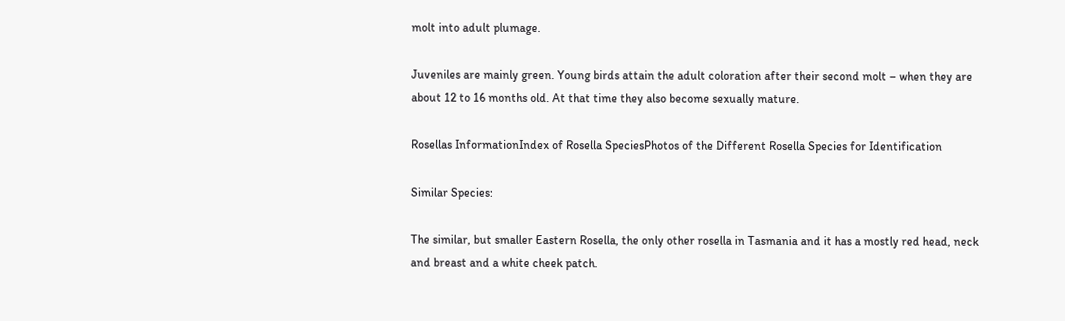molt into adult plumage.

Juveniles are mainly green. Young birds attain the adult coloration after their second molt – when they are about 12 to 16 months old. At that time they also become sexually mature.

Rosellas InformationIndex of Rosella SpeciesPhotos of the Different Rosella Species for Identification

Similar Species:

The similar, but smaller Eastern Rosella, the only other rosella in Tasmania and it has a mostly red head, neck and breast and a white cheek patch.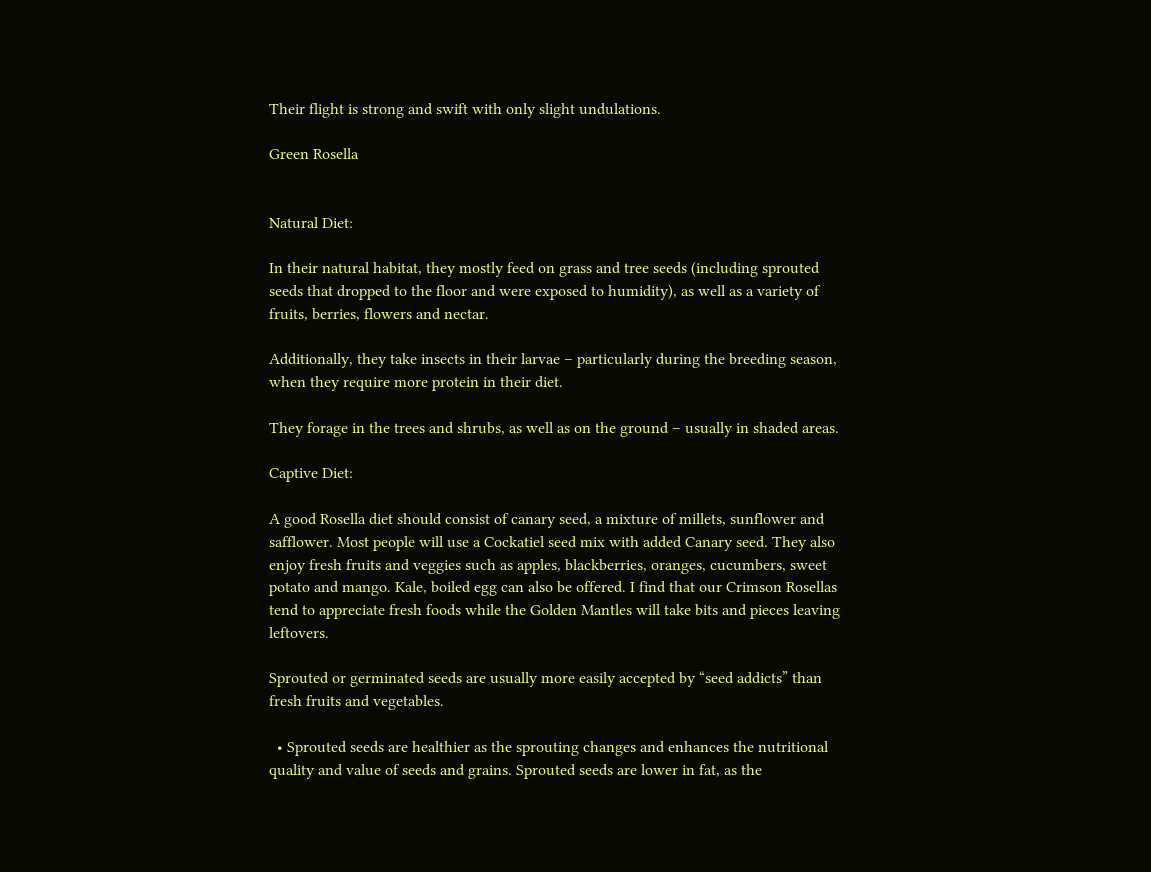Their flight is strong and swift with only slight undulations.

Green Rosella


Natural Diet:

In their natural habitat, they mostly feed on grass and tree seeds (including sprouted seeds that dropped to the floor and were exposed to humidity), as well as a variety of fruits, berries, flowers and nectar.

Additionally, they take insects in their larvae – particularly during the breeding season, when they require more protein in their diet.

They forage in the trees and shrubs, as well as on the ground – usually in shaded areas.

Captive Diet:

A good Rosella diet should consist of canary seed, a mixture of millets, sunflower and safflower. Most people will use a Cockatiel seed mix with added Canary seed. They also enjoy fresh fruits and veggies such as apples, blackberries, oranges, cucumbers, sweet potato and mango. Kale, boiled egg can also be offered. I find that our Crimson Rosellas tend to appreciate fresh foods while the Golden Mantles will take bits and pieces leaving leftovers.

Sprouted or germinated seeds are usually more easily accepted by “seed addicts” than fresh fruits and vegetables.

  • Sprouted seeds are healthier as the sprouting changes and enhances the nutritional quality and value of seeds and grains. Sprouted seeds are lower in fat, as the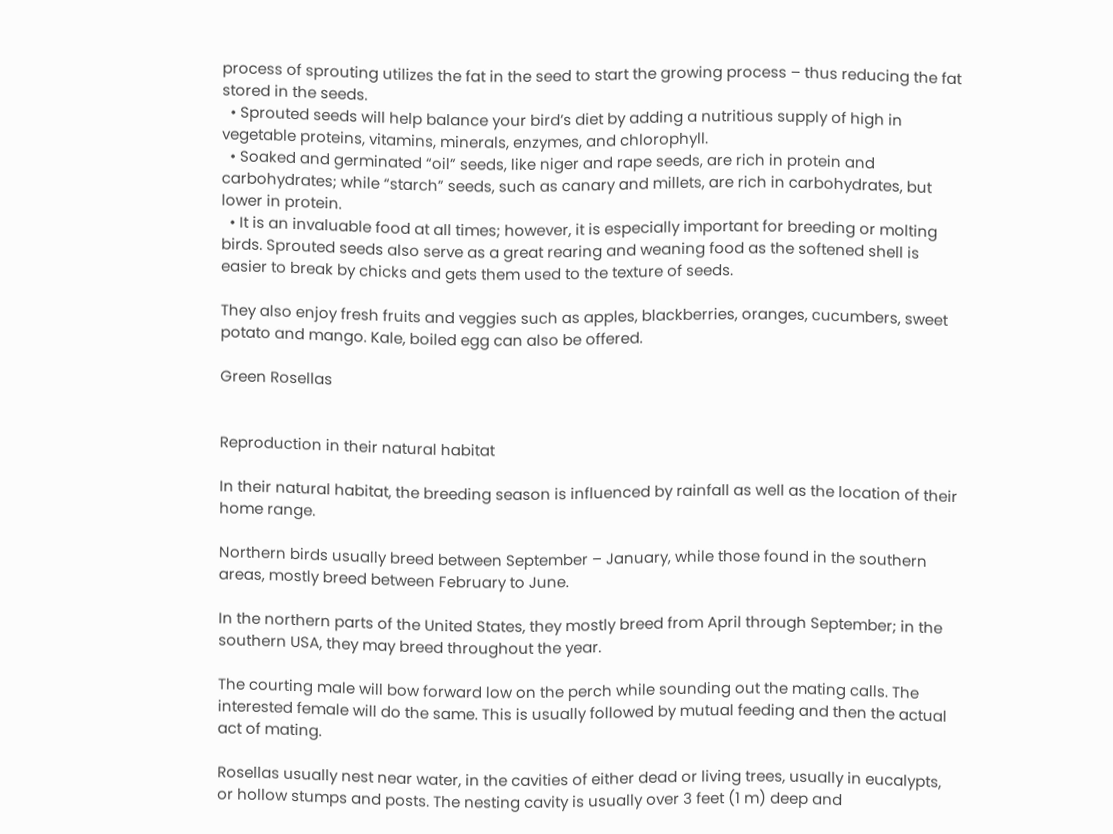process of sprouting utilizes the fat in the seed to start the growing process – thus reducing the fat stored in the seeds.
  • Sprouted seeds will help balance your bird’s diet by adding a nutritious supply of high in vegetable proteins, vitamins, minerals, enzymes, and chlorophyll.
  • Soaked and germinated “oil” seeds, like niger and rape seeds, are rich in protein and carbohydrates; while “starch” seeds, such as canary and millets, are rich in carbohydrates, but lower in protein.
  • It is an invaluable food at all times; however, it is especially important for breeding or molting birds. Sprouted seeds also serve as a great rearing and weaning food as the softened shell is easier to break by chicks and gets them used to the texture of seeds.

They also enjoy fresh fruits and veggies such as apples, blackberries, oranges, cucumbers, sweet potato and mango. Kale, boiled egg can also be offered.

Green Rosellas


Reproduction in their natural habitat

In their natural habitat, the breeding season is influenced by rainfall as well as the location of their home range.

Northern birds usually breed between September – January, while those found in the southern areas, mostly breed between February to June.

In the northern parts of the United States, they mostly breed from April through September; in the southern USA, they may breed throughout the year.

The courting male will bow forward low on the perch while sounding out the mating calls. The interested female will do the same. This is usually followed by mutual feeding and then the actual act of mating.

Rosellas usually nest near water, in the cavities of either dead or living trees, usually in eucalypts, or hollow stumps and posts. The nesting cavity is usually over 3 feet (1 m) deep and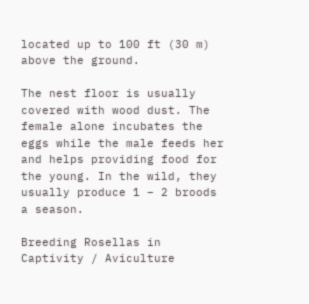located up to 100 ft (30 m) above the ground.

The nest floor is usually covered with wood dust. The female alone incubates the eggs while the male feeds her and helps providing food for the young. In the wild, they usually produce 1 – 2 broods a season.

Breeding Rosellas in Captivity / Aviculture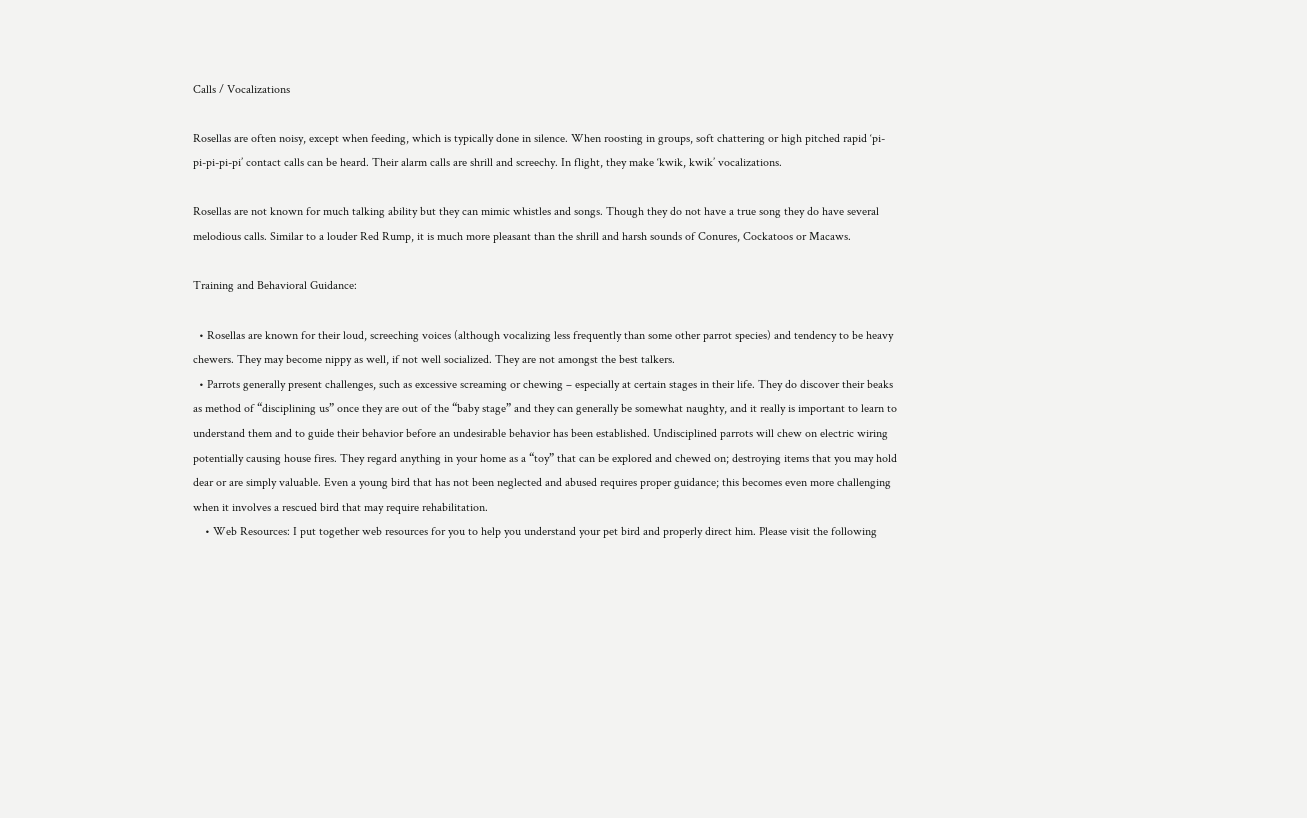Calls / Vocalizations

Rosellas are often noisy, except when feeding, which is typically done in silence. When roosting in groups, soft chattering or high pitched rapid ‘pi-pi-pi-pi-pi’ contact calls can be heard. Their alarm calls are shrill and screechy. In flight, they make ‘kwik, kwik’ vocalizations.

Rosellas are not known for much talking ability but they can mimic whistles and songs. Though they do not have a true song they do have several melodious calls. Similar to a louder Red Rump, it is much more pleasant than the shrill and harsh sounds of Conures, Cockatoos or Macaws.

Training and Behavioral Guidance:

  • Rosellas are known for their loud, screeching voices (although vocalizing less frequently than some other parrot species) and tendency to be heavy chewers. They may become nippy as well, if not well socialized. They are not amongst the best talkers.
  • Parrots generally present challenges, such as excessive screaming or chewing – especially at certain stages in their life. They do discover their beaks as method of “disciplining us” once they are out of the “baby stage” and they can generally be somewhat naughty, and it really is important to learn to understand them and to guide their behavior before an undesirable behavior has been established. Undisciplined parrots will chew on electric wiring potentially causing house fires. They regard anything in your home as a “toy” that can be explored and chewed on; destroying items that you may hold dear or are simply valuable. Even a young bird that has not been neglected and abused requires proper guidance; this becomes even more challenging when it involves a rescued bird that may require rehabilitation.
    • Web Resources: I put together web resources for you to help you understand your pet bird and properly direct him. Please visit the following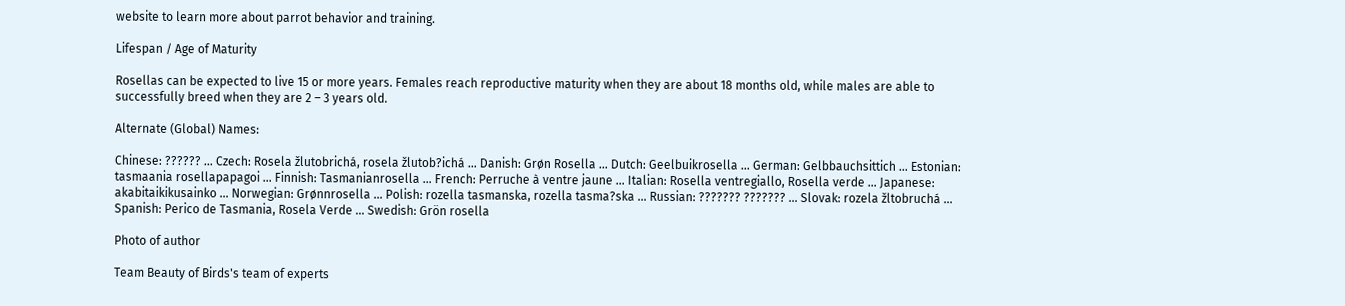website to learn more about parrot behavior and training.

Lifespan / Age of Maturity

Rosellas can be expected to live 15 or more years. Females reach reproductive maturity when they are about 18 months old, while males are able to successfully breed when they are 2 – 3 years old.

Alternate (Global) Names:

Chinese: ?????? … Czech: Rosela žlutobrichá, rosela žlutob?ichá … Danish: Grøn Rosella … Dutch: Geelbuikrosella … German: Gelbbauchsittich … Estonian: tasmaania rosellapapagoi … Finnish: Tasmanianrosella … French: Perruche à ventre jaune … Italian: Rosella ventregiallo, Rosella verde … Japanese: akabitaikikusainko … Norwegian: Grønnrosella … Polish: rozella tasmanska, rozella tasma?ska … Russian: ??????? ??????? … Slovak: rozela žltobruchá … Spanish: Perico de Tasmania, Rosela Verde … Swedish: Grön rosella

Photo of author

Team Beauty of Birds's team of experts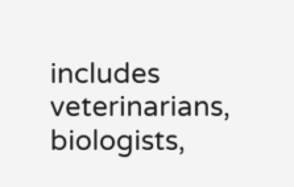includes veterinarians, biologists,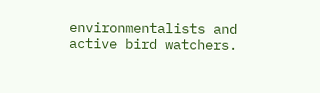environmentalists and active bird watchers.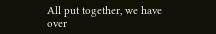All put together, we have over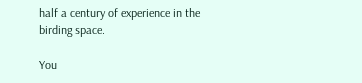half a century of experience in the birding space.

You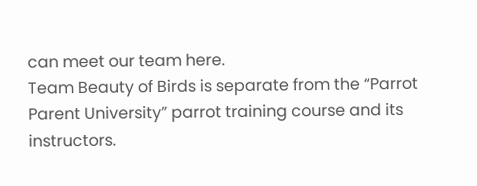can meet our team here.
Team Beauty of Birds is separate from the “Parrot Parent University” parrot training course and its instructors.